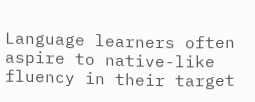Language learners often aspire to native-like fluency in their target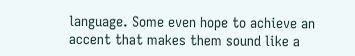language. Some even hope to achieve an accent that makes them sound like a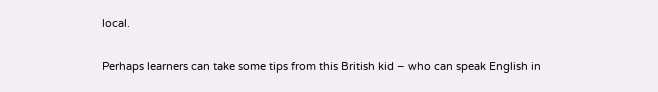local.

Perhaps learners can take some tips from this British kid – who can speak English in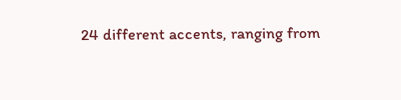24 different accents, ranging from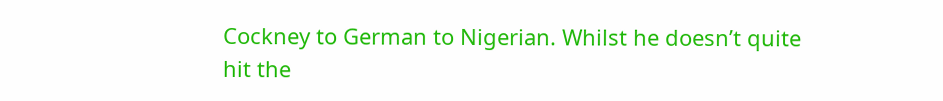Cockney to German to Nigerian. Whilst he doesn’t quite hit the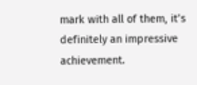mark with all of them, it’s definitely an impressive achievement.